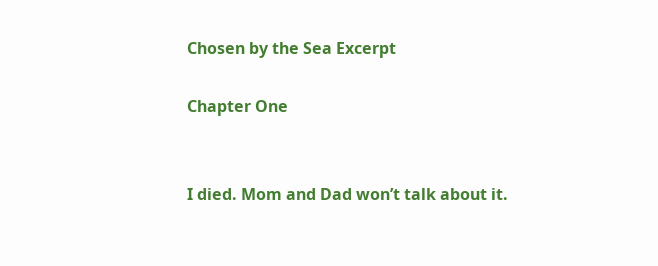Chosen by the Sea Excerpt

Chapter One


I died. Mom and Dad won’t talk about it.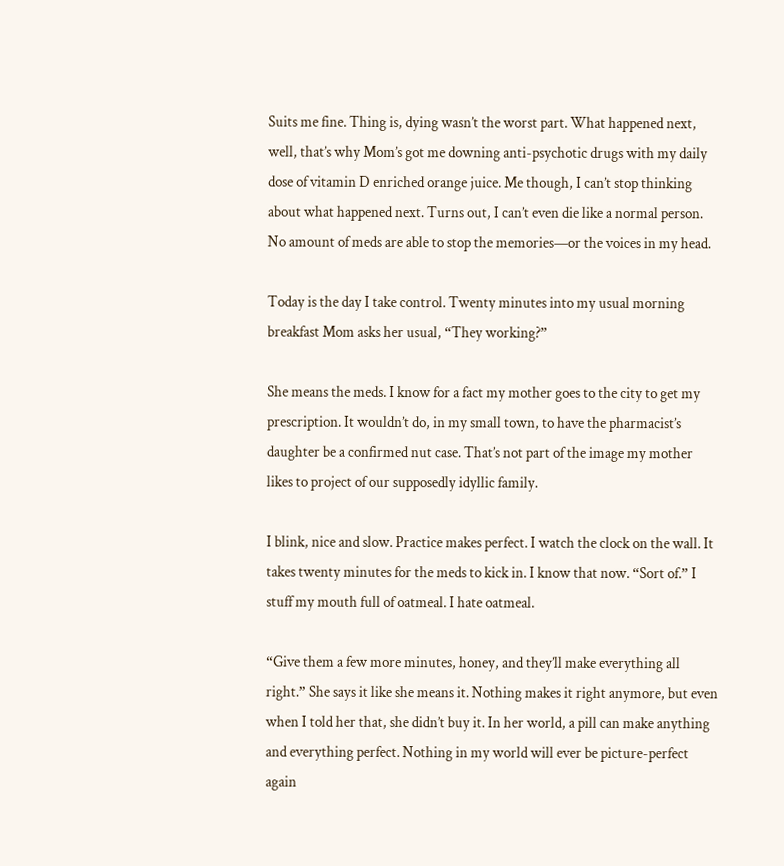Suits me fine. Thing is, dying wasn’t the worst part. What happened next, well, that’s why Mom’s got me downing anti-psychotic drugs with my daily dose of vitamin D enriched orange juice. Me though, I can’t stop thinking about what happened next. Turns out, I can’t even die like a normal person. No amount of meds are able to stop the memories—or the voices in my head.

Today is the day I take control. Twenty minutes into my usual morning breakfast Mom asks her usual, “They working?”

She means the meds. I know for a fact my mother goes to the city to get my prescription. It wouldn’t do, in my small town, to have the pharmacist’s daughter be a confirmed nut case. That’s not part of the image my mother likes to project of our supposedly idyllic family.

I blink, nice and slow. Practice makes perfect. I watch the clock on the wall. It takes twenty minutes for the meds to kick in. I know that now. “Sort of.” I stuff my mouth full of oatmeal. I hate oatmeal.

“Give them a few more minutes, honey, and they’ll make everything all right.” She says it like she means it. Nothing makes it right anymore, but even when I told her that, she didn’t buy it. In her world, a pill can make anything and everything perfect. Nothing in my world will ever be picture-perfect again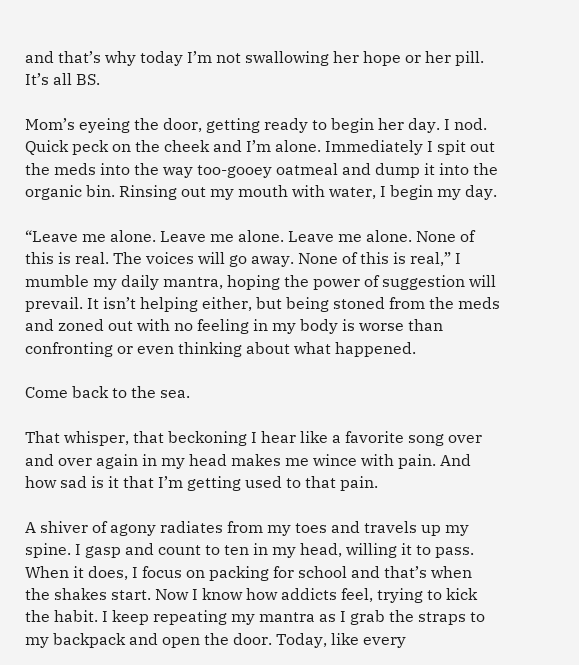and that’s why today I’m not swallowing her hope or her pill. It’s all BS.

Mom’s eyeing the door, getting ready to begin her day. I nod. Quick peck on the cheek and I’m alone. Immediately I spit out the meds into the way too-gooey oatmeal and dump it into the organic bin. Rinsing out my mouth with water, I begin my day.

“Leave me alone. Leave me alone. Leave me alone. None of this is real. The voices will go away. None of this is real,” I mumble my daily mantra, hoping the power of suggestion will prevail. It isn’t helping either, but being stoned from the meds and zoned out with no feeling in my body is worse than confronting or even thinking about what happened.

Come back to the sea.

That whisper, that beckoning I hear like a favorite song over and over again in my head makes me wince with pain. And how sad is it that I’m getting used to that pain.

A shiver of agony radiates from my toes and travels up my spine. I gasp and count to ten in my head, willing it to pass. When it does, I focus on packing for school and that’s when the shakes start. Now I know how addicts feel, trying to kick the habit. I keep repeating my mantra as I grab the straps to my backpack and open the door. Today, like every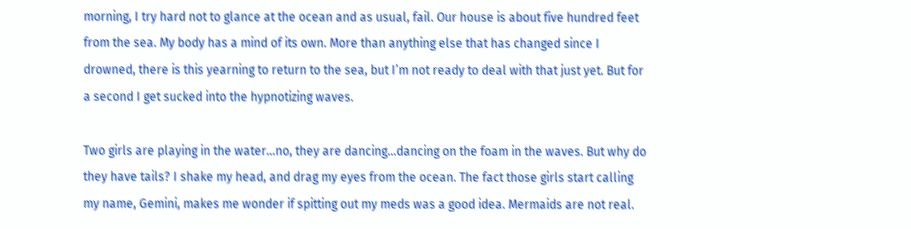morning, I try hard not to glance at the ocean and as usual, fail. Our house is about five hundred feet from the sea. My body has a mind of its own. More than anything else that has changed since I drowned, there is this yearning to return to the sea, but I’m not ready to deal with that just yet. But for a second I get sucked into the hypnotizing waves.

Two girls are playing in the water…no, they are dancing…dancing on the foam in the waves. But why do they have tails? I shake my head, and drag my eyes from the ocean. The fact those girls start calling my name, Gemini, makes me wonder if spitting out my meds was a good idea. Mermaids are not real.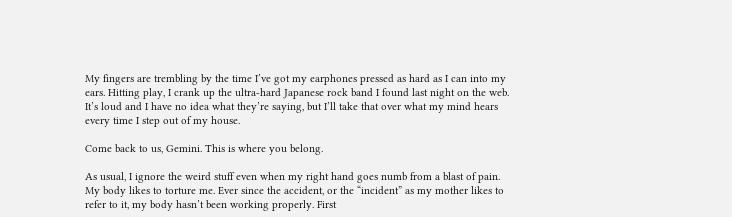My fingers are trembling by the time I’ve got my earphones pressed as hard as I can into my ears. Hitting play, I crank up the ultra-hard Japanese rock band I found last night on the web. It’s loud and I have no idea what they’re saying, but I’ll take that over what my mind hears every time I step out of my house.

Come back to us, Gemini. This is where you belong.

As usual, I ignore the weird stuff even when my right hand goes numb from a blast of pain. My body likes to torture me. Ever since the accident, or the “incident” as my mother likes to refer to it, my body hasn’t been working properly. First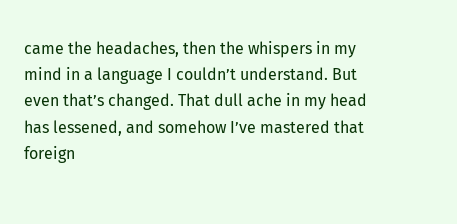came the headaches, then the whispers in my mind in a language I couldn’t understand. But even that’s changed. That dull ache in my head has lessened, and somehow I’ve mastered that foreign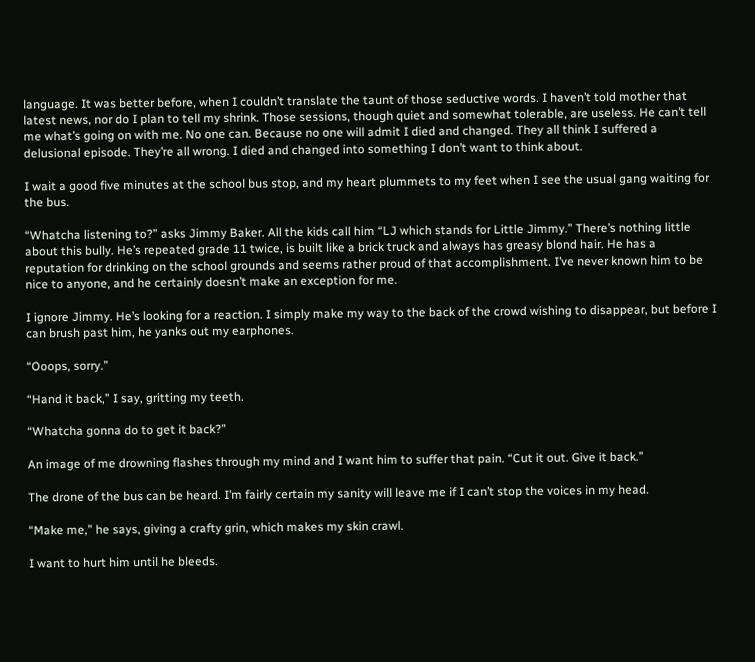language. It was better before, when I couldn’t translate the taunt of those seductive words. I haven’t told mother that latest news, nor do I plan to tell my shrink. Those sessions, though quiet and somewhat tolerable, are useless. He can’t tell me what’s going on with me. No one can. Because no one will admit I died and changed. They all think I suffered a delusional episode. They’re all wrong. I died and changed into something I don’t want to think about.

I wait a good five minutes at the school bus stop, and my heart plummets to my feet when I see the usual gang waiting for the bus.

“Whatcha listening to?” asks Jimmy Baker. All the kids call him “LJ which stands for Little Jimmy.” There’s nothing little about this bully. He’s repeated grade 11 twice, is built like a brick truck and always has greasy blond hair. He has a reputation for drinking on the school grounds and seems rather proud of that accomplishment. I’ve never known him to be nice to anyone, and he certainly doesn’t make an exception for me.

I ignore Jimmy. He’s looking for a reaction. I simply make my way to the back of the crowd wishing to disappear, but before I can brush past him, he yanks out my earphones.

“Ooops, sorry.”

“Hand it back,” I say, gritting my teeth.

“Whatcha gonna do to get it back?”

An image of me drowning flashes through my mind and I want him to suffer that pain. “Cut it out. Give it back.”

The drone of the bus can be heard. I’m fairly certain my sanity will leave me if I can’t stop the voices in my head.

“Make me,” he says, giving a crafty grin, which makes my skin crawl.

I want to hurt him until he bleeds.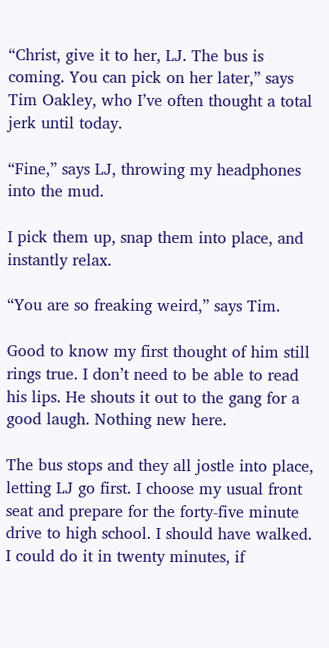“Christ, give it to her, LJ. The bus is coming. You can pick on her later,” says Tim Oakley, who I’ve often thought a total jerk until today.

“Fine,” says LJ, throwing my headphones into the mud.

I pick them up, snap them into place, and instantly relax.

“You are so freaking weird,” says Tim.

Good to know my first thought of him still rings true. I don’t need to be able to read his lips. He shouts it out to the gang for a good laugh. Nothing new here.

The bus stops and they all jostle into place, letting LJ go first. I choose my usual front seat and prepare for the forty-five minute drive to high school. I should have walked. I could do it in twenty minutes, if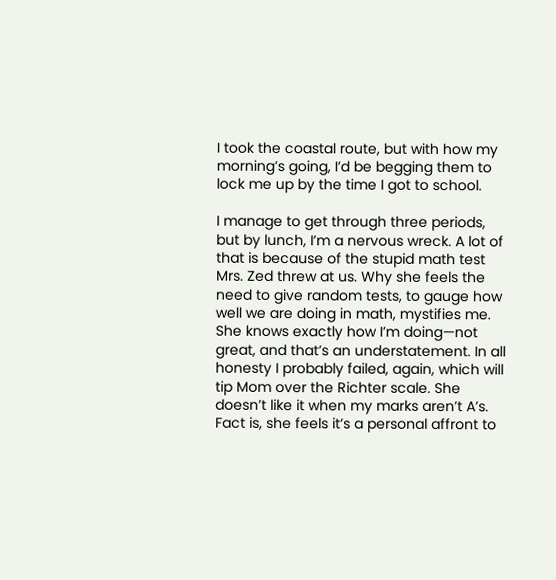I took the coastal route, but with how my morning’s going, I’d be begging them to lock me up by the time I got to school.

I manage to get through three periods, but by lunch, I’m a nervous wreck. A lot of that is because of the stupid math test Mrs. Zed threw at us. Why she feels the need to give random tests, to gauge how well we are doing in math, mystifies me. She knows exactly how I’m doing—not great, and that’s an understatement. In all honesty I probably failed, again, which will tip Mom over the Richter scale. She doesn’t like it when my marks aren’t A’s. Fact is, she feels it’s a personal affront to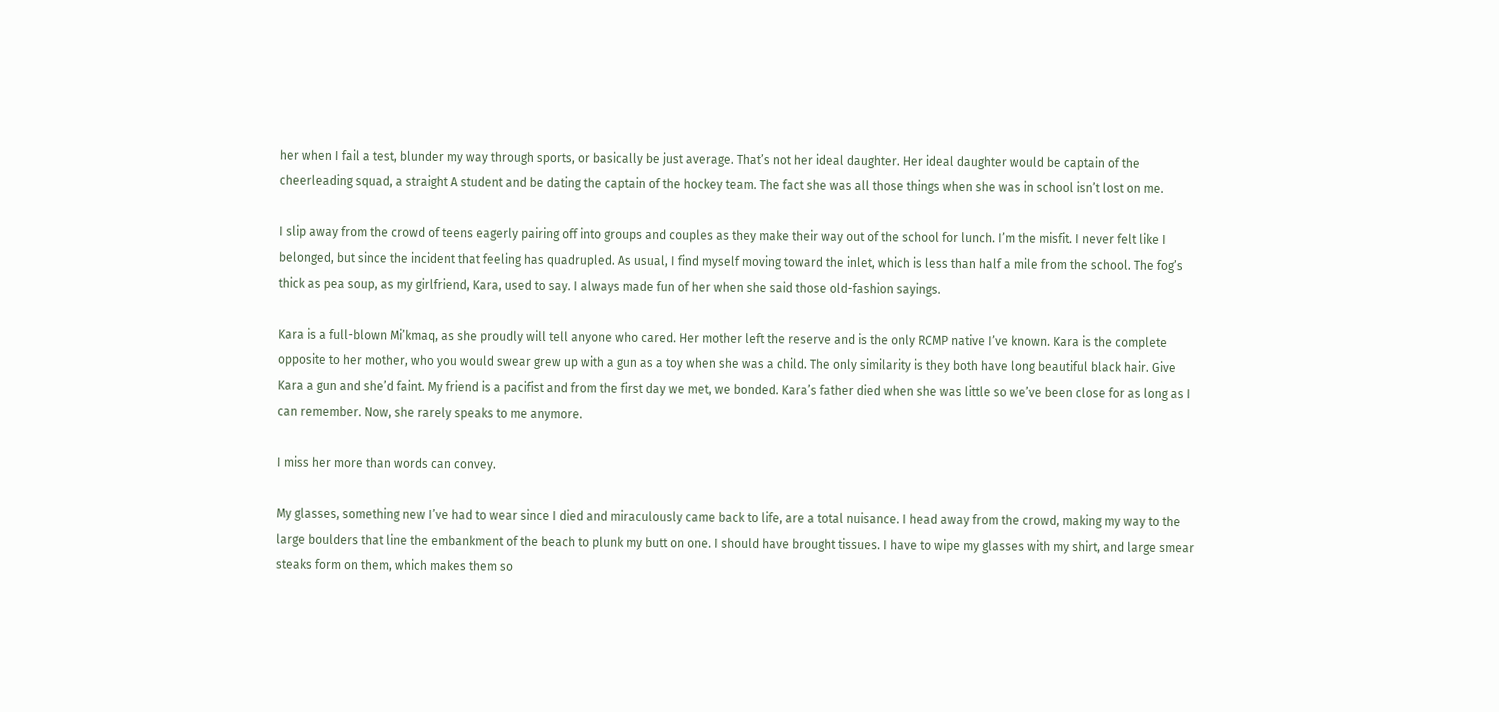her when I fail a test, blunder my way through sports, or basically be just average. That’s not her ideal daughter. Her ideal daughter would be captain of the cheerleading squad, a straight A student and be dating the captain of the hockey team. The fact she was all those things when she was in school isn’t lost on me.

I slip away from the crowd of teens eagerly pairing off into groups and couples as they make their way out of the school for lunch. I’m the misfit. I never felt like I belonged, but since the incident that feeling has quadrupled. As usual, I find myself moving toward the inlet, which is less than half a mile from the school. The fog’s thick as pea soup, as my girlfriend, Kara, used to say. I always made fun of her when she said those old-fashion sayings.

Kara is a full-blown Mi’kmaq, as she proudly will tell anyone who cared. Her mother left the reserve and is the only RCMP native I’ve known. Kara is the complete opposite to her mother, who you would swear grew up with a gun as a toy when she was a child. The only similarity is they both have long beautiful black hair. Give Kara a gun and she’d faint. My friend is a pacifist and from the first day we met, we bonded. Kara’s father died when she was little so we’ve been close for as long as I can remember. Now, she rarely speaks to me anymore.

I miss her more than words can convey.

My glasses, something new I’ve had to wear since I died and miraculously came back to life, are a total nuisance. I head away from the crowd, making my way to the large boulders that line the embankment of the beach to plunk my butt on one. I should have brought tissues. I have to wipe my glasses with my shirt, and large smear steaks form on them, which makes them so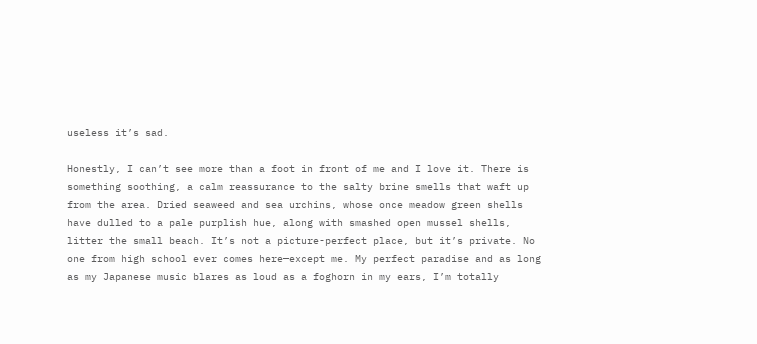useless it’s sad.

Honestly, I can’t see more than a foot in front of me and I love it. There is something soothing, a calm reassurance to the salty brine smells that waft up from the area. Dried seaweed and sea urchins, whose once meadow green shells have dulled to a pale purplish hue, along with smashed open mussel shells, litter the small beach. It’s not a picture-perfect place, but it’s private. No one from high school ever comes here—except me. My perfect paradise and as long as my Japanese music blares as loud as a foghorn in my ears, I’m totally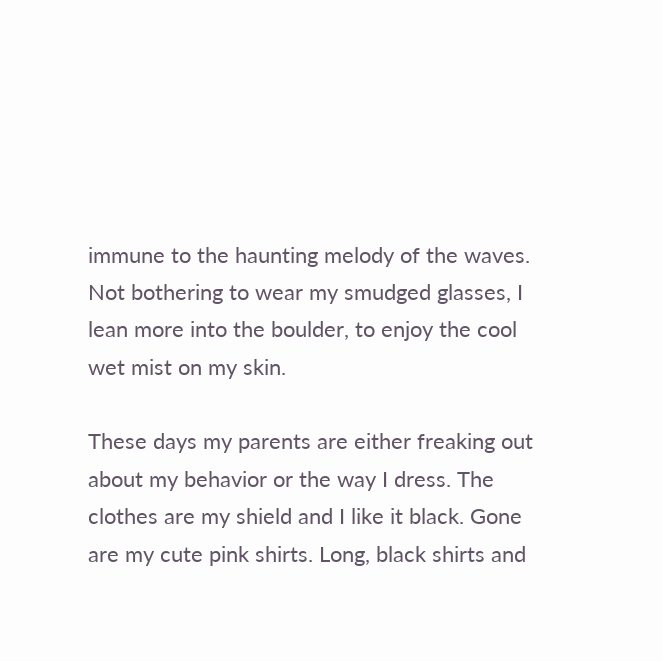immune to the haunting melody of the waves. Not bothering to wear my smudged glasses, I lean more into the boulder, to enjoy the cool wet mist on my skin.

These days my parents are either freaking out about my behavior or the way I dress. The clothes are my shield and I like it black. Gone are my cute pink shirts. Long, black shirts and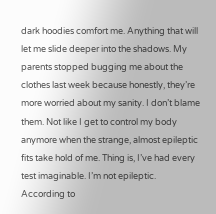dark hoodies comfort me. Anything that will let me slide deeper into the shadows. My parents stopped bugging me about the clothes last week because honestly, they’re more worried about my sanity. I don’t blame them. Not like I get to control my body anymore when the strange, almost epileptic fits take hold of me. Thing is, I’ve had every test imaginable. I’m not epileptic. According to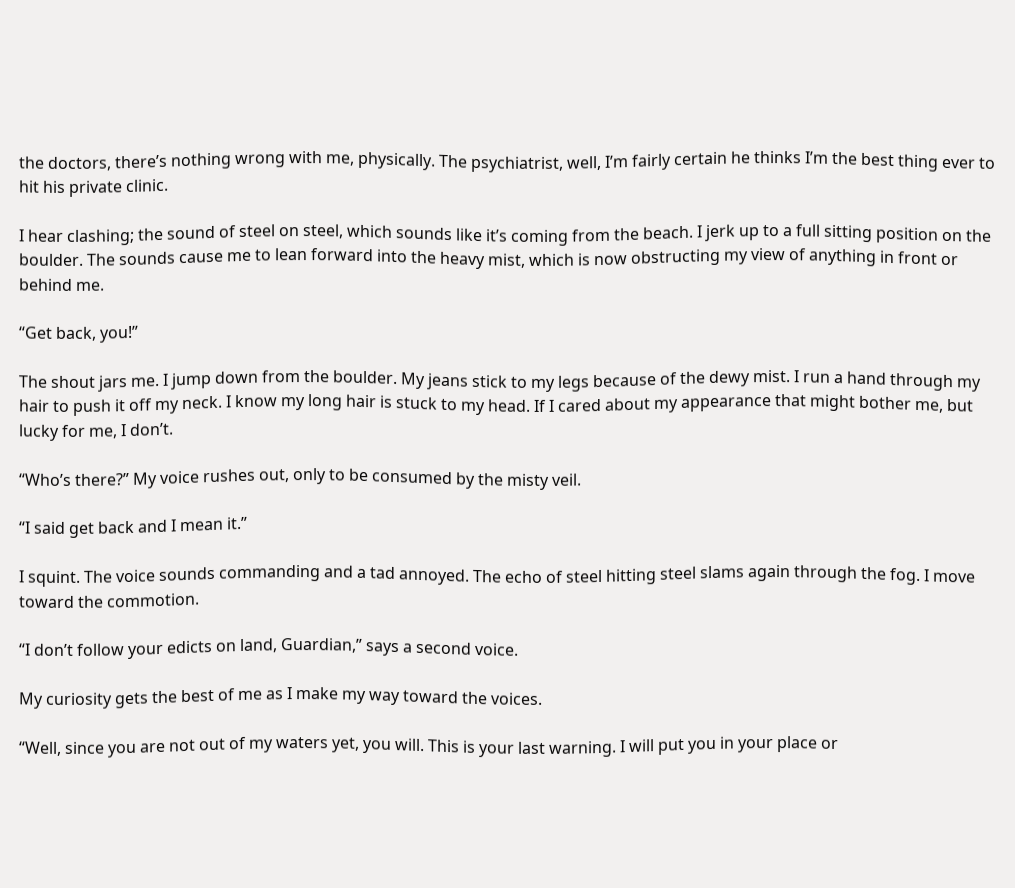the doctors, there’s nothing wrong with me, physically. The psychiatrist, well, I’m fairly certain he thinks I’m the best thing ever to hit his private clinic.

I hear clashing; the sound of steel on steel, which sounds like it’s coming from the beach. I jerk up to a full sitting position on the boulder. The sounds cause me to lean forward into the heavy mist, which is now obstructing my view of anything in front or behind me.

“Get back, you!”

The shout jars me. I jump down from the boulder. My jeans stick to my legs because of the dewy mist. I run a hand through my hair to push it off my neck. I know my long hair is stuck to my head. If I cared about my appearance that might bother me, but lucky for me, I don’t.

“Who’s there?” My voice rushes out, only to be consumed by the misty veil.

“I said get back and I mean it.”

I squint. The voice sounds commanding and a tad annoyed. The echo of steel hitting steel slams again through the fog. I move toward the commotion.

“I don’t follow your edicts on land, Guardian,” says a second voice.

My curiosity gets the best of me as I make my way toward the voices.

“Well, since you are not out of my waters yet, you will. This is your last warning. I will put you in your place or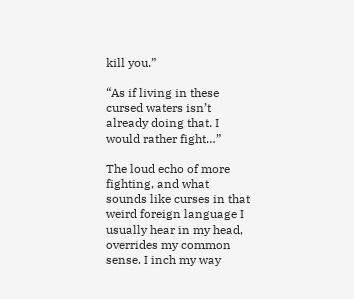kill you.”

“As if living in these cursed waters isn’t already doing that. I would rather fight…”

The loud echo of more fighting, and what sounds like curses in that weird foreign language I usually hear in my head, overrides my common sense. I inch my way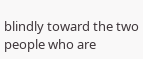blindly toward the two people who are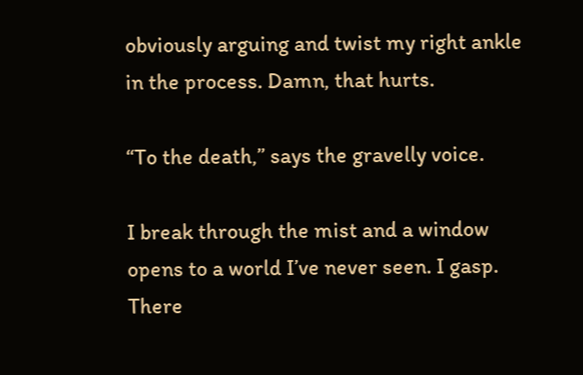obviously arguing and twist my right ankle in the process. Damn, that hurts.

“To the death,” says the gravelly voice.

I break through the mist and a window opens to a world I’ve never seen. I gasp. There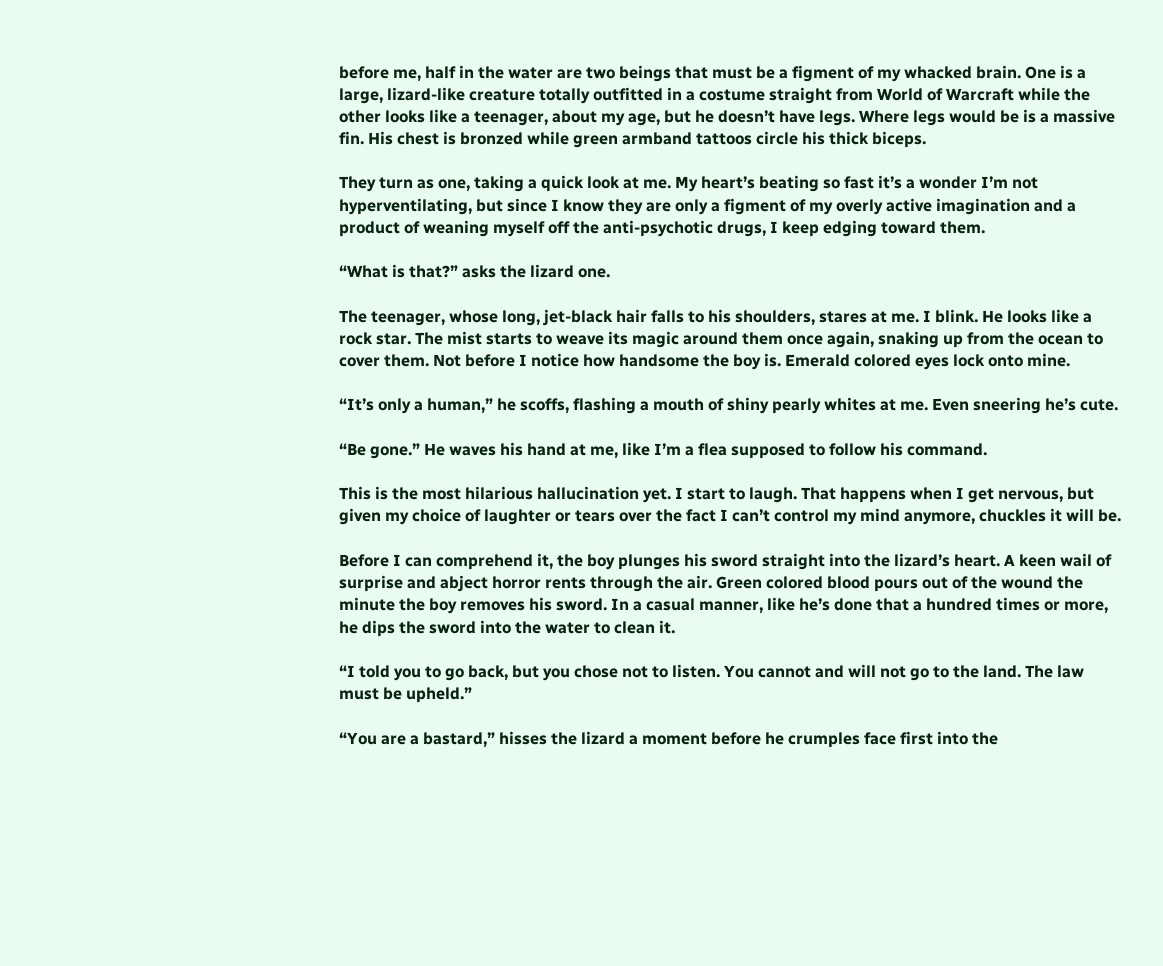before me, half in the water are two beings that must be a figment of my whacked brain. One is a large, lizard-like creature totally outfitted in a costume straight from World of Warcraft while the other looks like a teenager, about my age, but he doesn’t have legs. Where legs would be is a massive fin. His chest is bronzed while green armband tattoos circle his thick biceps.

They turn as one, taking a quick look at me. My heart’s beating so fast it’s a wonder I’m not hyperventilating, but since I know they are only a figment of my overly active imagination and a product of weaning myself off the anti-psychotic drugs, I keep edging toward them.

“What is that?” asks the lizard one.

The teenager, whose long, jet-black hair falls to his shoulders, stares at me. I blink. He looks like a rock star. The mist starts to weave its magic around them once again, snaking up from the ocean to cover them. Not before I notice how handsome the boy is. Emerald colored eyes lock onto mine.

“It’s only a human,” he scoffs, flashing a mouth of shiny pearly whites at me. Even sneering he’s cute.

“Be gone.” He waves his hand at me, like I’m a flea supposed to follow his command.

This is the most hilarious hallucination yet. I start to laugh. That happens when I get nervous, but given my choice of laughter or tears over the fact I can’t control my mind anymore, chuckles it will be.

Before I can comprehend it, the boy plunges his sword straight into the lizard’s heart. A keen wail of surprise and abject horror rents through the air. Green colored blood pours out of the wound the minute the boy removes his sword. In a casual manner, like he’s done that a hundred times or more, he dips the sword into the water to clean it.

“I told you to go back, but you chose not to listen. You cannot and will not go to the land. The law must be upheld.”

“You are a bastard,” hisses the lizard a moment before he crumples face first into the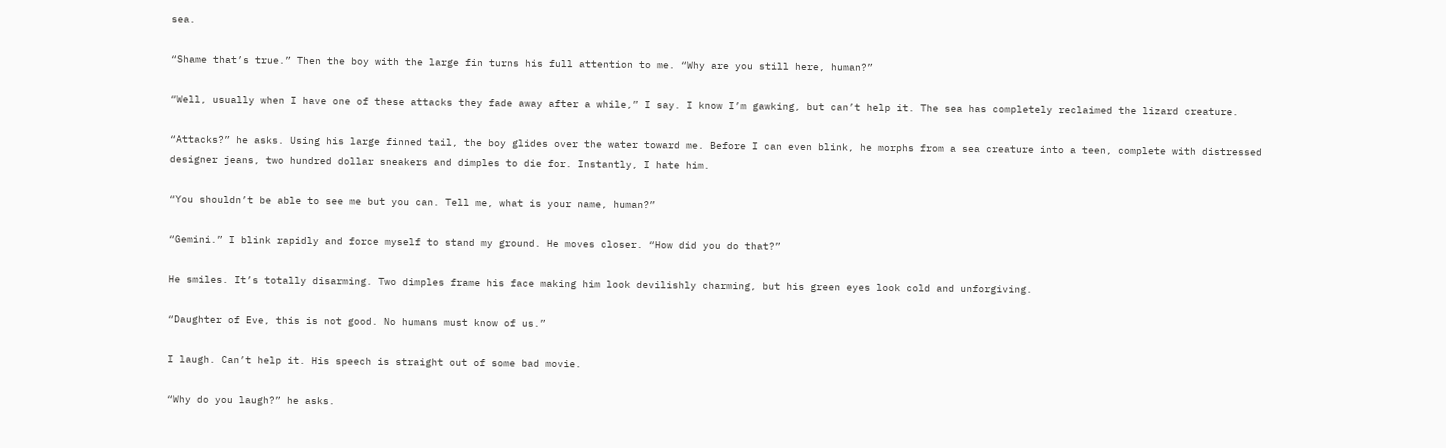sea.

“Shame that’s true.” Then the boy with the large fin turns his full attention to me. “Why are you still here, human?”

“Well, usually when I have one of these attacks they fade away after a while,” I say. I know I’m gawking, but can’t help it. The sea has completely reclaimed the lizard creature.

“Attacks?” he asks. Using his large finned tail, the boy glides over the water toward me. Before I can even blink, he morphs from a sea creature into a teen, complete with distressed designer jeans, two hundred dollar sneakers and dimples to die for. Instantly, I hate him.

“You shouldn’t be able to see me but you can. Tell me, what is your name, human?”

“Gemini.” I blink rapidly and force myself to stand my ground. He moves closer. “How did you do that?”

He smiles. It’s totally disarming. Two dimples frame his face making him look devilishly charming, but his green eyes look cold and unforgiving.

“Daughter of Eve, this is not good. No humans must know of us.”

I laugh. Can’t help it. His speech is straight out of some bad movie.

“Why do you laugh?” he asks.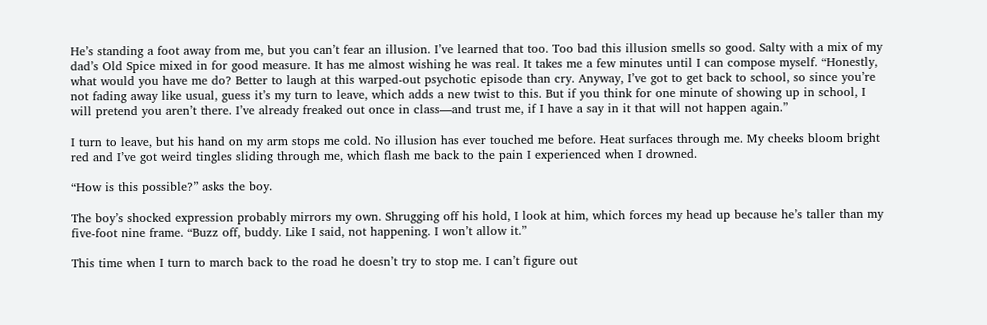He’s standing a foot away from me, but you can’t fear an illusion. I’ve learned that too. Too bad this illusion smells so good. Salty with a mix of my dad’s Old Spice mixed in for good measure. It has me almost wishing he was real. It takes me a few minutes until I can compose myself. “Honestly, what would you have me do? Better to laugh at this warped-out psychotic episode than cry. Anyway, I’ve got to get back to school, so since you’re not fading away like usual, guess it’s my turn to leave, which adds a new twist to this. But if you think for one minute of showing up in school, I will pretend you aren’t there. I’ve already freaked out once in class—and trust me, if I have a say in it that will not happen again.”

I turn to leave, but his hand on my arm stops me cold. No illusion has ever touched me before. Heat surfaces through me. My cheeks bloom bright red and I’ve got weird tingles sliding through me, which flash me back to the pain I experienced when I drowned.

“How is this possible?” asks the boy.

The boy’s shocked expression probably mirrors my own. Shrugging off his hold, I look at him, which forces my head up because he’s taller than my five-foot nine frame. “Buzz off, buddy. Like I said, not happening. I won’t allow it.”

This time when I turn to march back to the road he doesn’t try to stop me. I can’t figure out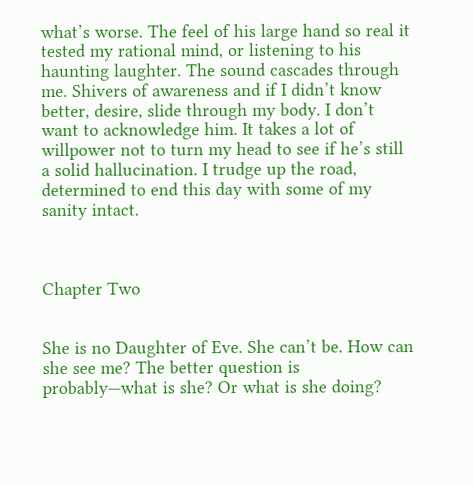what’s worse. The feel of his large hand so real it tested my rational mind, or listening to his haunting laughter. The sound cascades through me. Shivers of awareness and if I didn’t know better, desire, slide through my body. I don’t want to acknowledge him. It takes a lot of willpower not to turn my head to see if he’s still a solid hallucination. I trudge up the road, determined to end this day with some of my sanity intact.



Chapter Two


She is no Daughter of Eve. She can’t be. How can she see me? The better question is probably—what is she? Or what is she doing?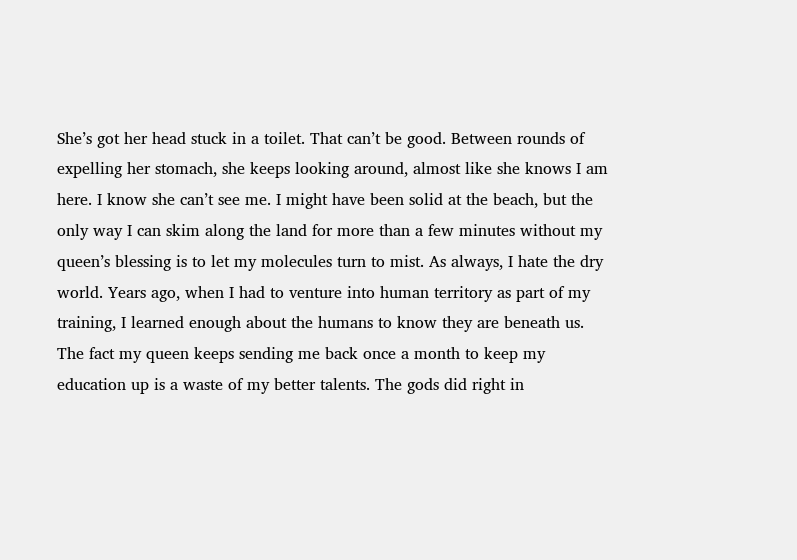She’s got her head stuck in a toilet. That can’t be good. Between rounds of expelling her stomach, she keeps looking around, almost like she knows I am here. I know she can’t see me. I might have been solid at the beach, but the only way I can skim along the land for more than a few minutes without my queen’s blessing is to let my molecules turn to mist. As always, I hate the dry world. Years ago, when I had to venture into human territory as part of my training, I learned enough about the humans to know they are beneath us. The fact my queen keeps sending me back once a month to keep my education up is a waste of my better talents. The gods did right in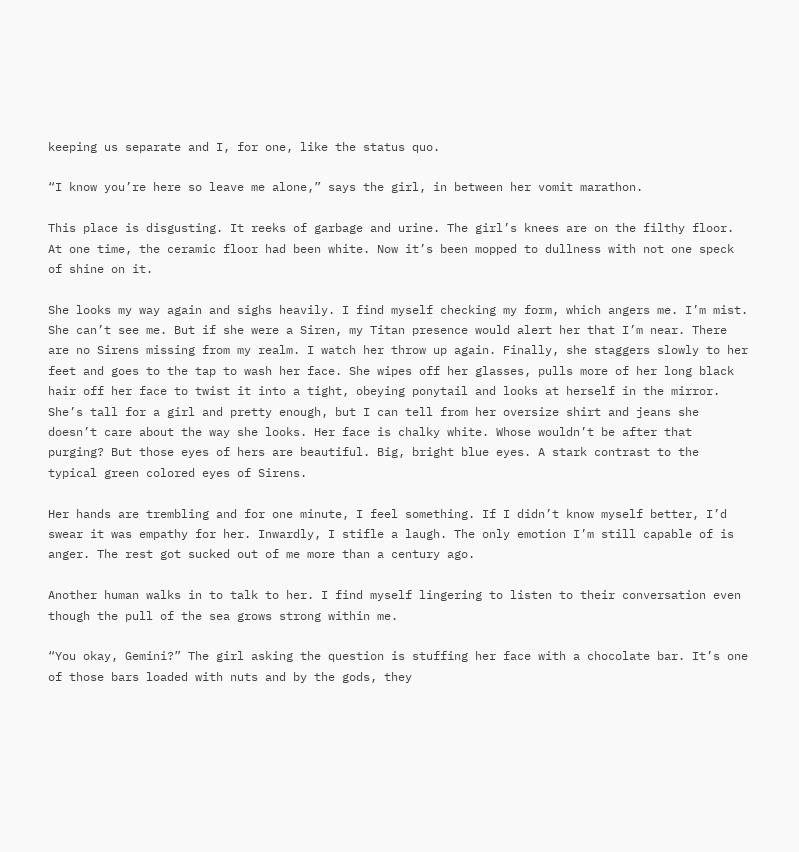keeping us separate and I, for one, like the status quo.

“I know you’re here so leave me alone,” says the girl, in between her vomit marathon.

This place is disgusting. It reeks of garbage and urine. The girl’s knees are on the filthy floor. At one time, the ceramic floor had been white. Now it’s been mopped to dullness with not one speck of shine on it.

She looks my way again and sighs heavily. I find myself checking my form, which angers me. I’m mist. She can’t see me. But if she were a Siren, my Titan presence would alert her that I’m near. There are no Sirens missing from my realm. I watch her throw up again. Finally, she staggers slowly to her feet and goes to the tap to wash her face. She wipes off her glasses, pulls more of her long black hair off her face to twist it into a tight, obeying ponytail and looks at herself in the mirror. She’s tall for a girl and pretty enough, but I can tell from her oversize shirt and jeans she doesn’t care about the way she looks. Her face is chalky white. Whose wouldn’t be after that purging? But those eyes of hers are beautiful. Big, bright blue eyes. A stark contrast to the typical green colored eyes of Sirens.

Her hands are trembling and for one minute, I feel something. If I didn’t know myself better, I’d swear it was empathy for her. Inwardly, I stifle a laugh. The only emotion I’m still capable of is anger. The rest got sucked out of me more than a century ago.

Another human walks in to talk to her. I find myself lingering to listen to their conversation even though the pull of the sea grows strong within me.

“You okay, Gemini?” The girl asking the question is stuffing her face with a chocolate bar. It’s one of those bars loaded with nuts and by the gods, they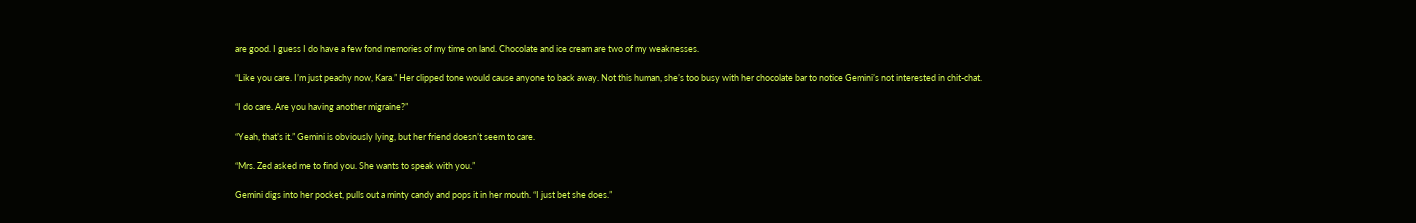are good. I guess I do have a few fond memories of my time on land. Chocolate and ice cream are two of my weaknesses.

“Like you care. I’m just peachy now, Kara.” Her clipped tone would cause anyone to back away. Not this human, she’s too busy with her chocolate bar to notice Gemini’s not interested in chit-chat.

“I do care. Are you having another migraine?”

“Yeah, that’s it.” Gemini is obviously lying, but her friend doesn’t seem to care.

“Mrs. Zed asked me to find you. She wants to speak with you.”

Gemini digs into her pocket, pulls out a minty candy and pops it in her mouth. “I just bet she does.”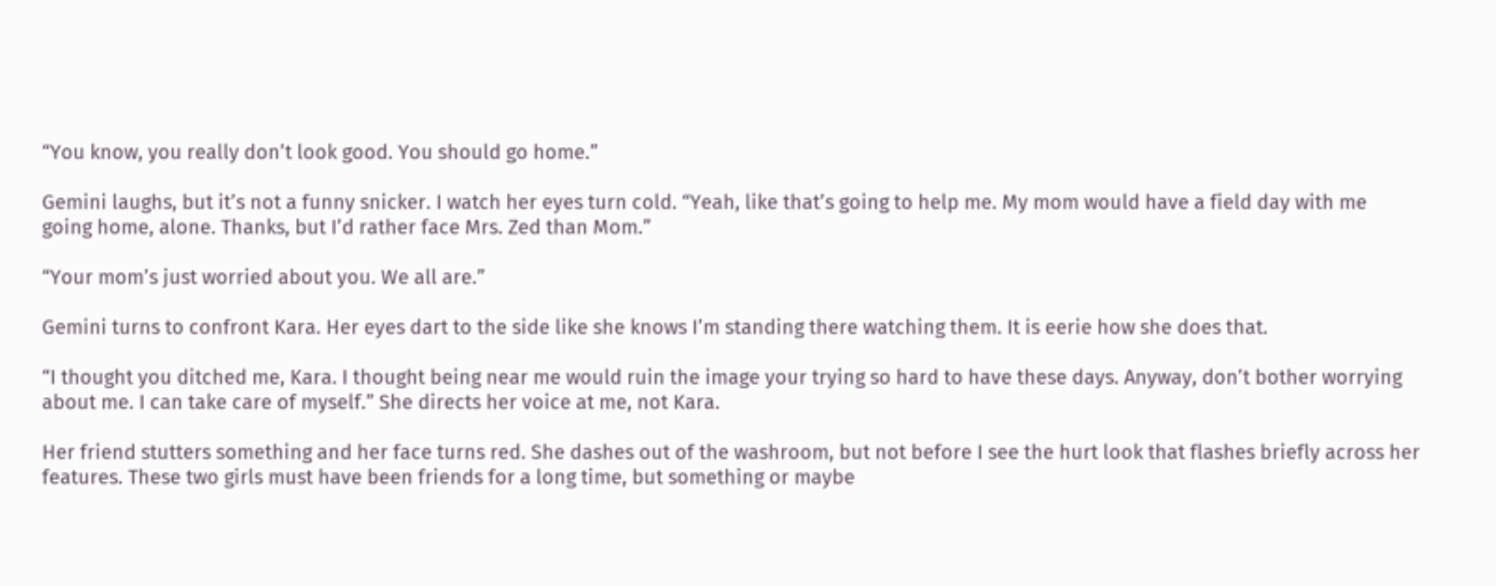“You know, you really don’t look good. You should go home.”

Gemini laughs, but it’s not a funny snicker. I watch her eyes turn cold. “Yeah, like that’s going to help me. My mom would have a field day with me going home, alone. Thanks, but I’d rather face Mrs. Zed than Mom.”

“Your mom’s just worried about you. We all are.”

Gemini turns to confront Kara. Her eyes dart to the side like she knows I’m standing there watching them. It is eerie how she does that.

“I thought you ditched me, Kara. I thought being near me would ruin the image your trying so hard to have these days. Anyway, don’t bother worrying about me. I can take care of myself.” She directs her voice at me, not Kara.

Her friend stutters something and her face turns red. She dashes out of the washroom, but not before I see the hurt look that flashes briefly across her features. These two girls must have been friends for a long time, but something or maybe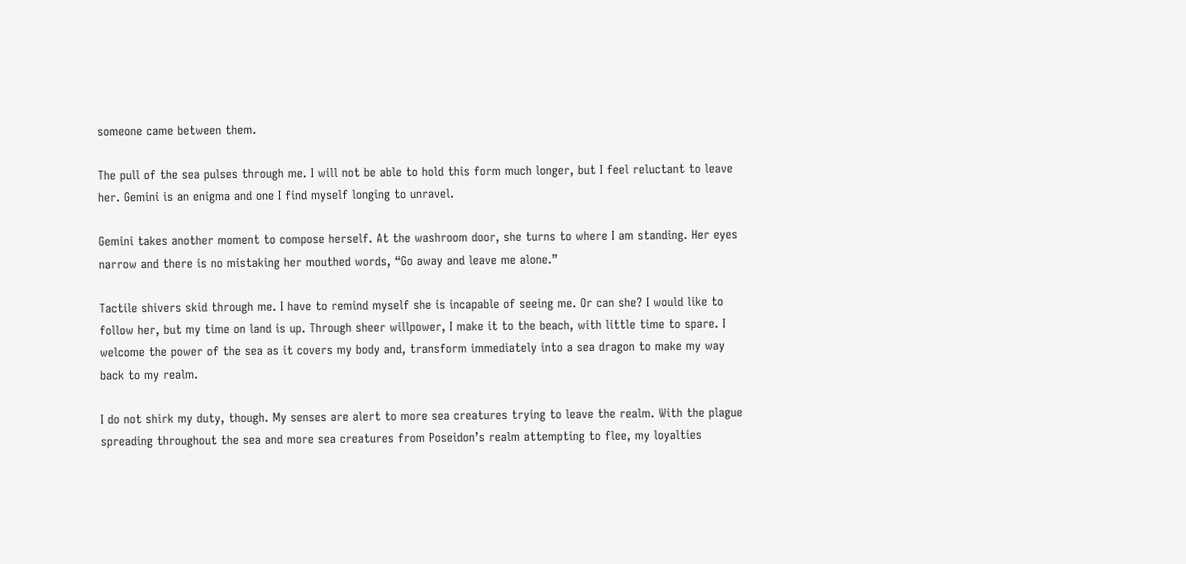someone came between them.

The pull of the sea pulses through me. I will not be able to hold this form much longer, but I feel reluctant to leave her. Gemini is an enigma and one I find myself longing to unravel.

Gemini takes another moment to compose herself. At the washroom door, she turns to where I am standing. Her eyes narrow and there is no mistaking her mouthed words, “Go away and leave me alone.”

Tactile shivers skid through me. I have to remind myself she is incapable of seeing me. Or can she? I would like to follow her, but my time on land is up. Through sheer willpower, I make it to the beach, with little time to spare. I welcome the power of the sea as it covers my body and, transform immediately into a sea dragon to make my way back to my realm.

I do not shirk my duty, though. My senses are alert to more sea creatures trying to leave the realm. With the plague spreading throughout the sea and more sea creatures from Poseidon’s realm attempting to flee, my loyalties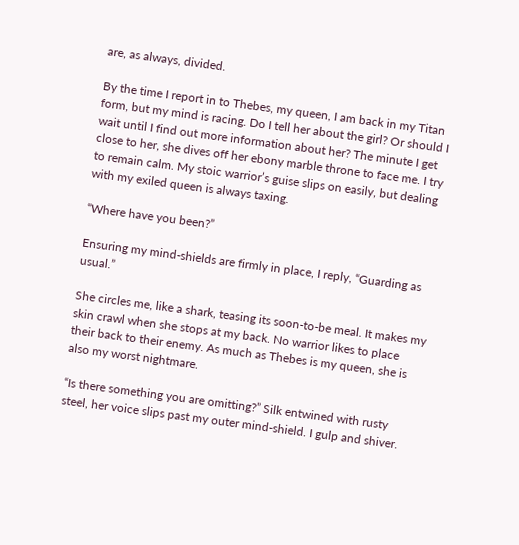are, as always, divided.

By the time I report in to Thebes, my queen, I am back in my Titan form, but my mind is racing. Do I tell her about the girl? Or should I wait until I find out more information about her? The minute I get close to her, she dives off her ebony marble throne to face me. I try to remain calm. My stoic warrior’s guise slips on easily, but dealing with my exiled queen is always taxing.

“Where have you been?”

Ensuring my mind-shields are firmly in place, I reply, “Guarding as usual.”

She circles me, like a shark, teasing its soon-to-be meal. It makes my skin crawl when she stops at my back. No warrior likes to place their back to their enemy. As much as Thebes is my queen, she is also my worst nightmare.

“Is there something you are omitting?” Silk entwined with rusty steel, her voice slips past my outer mind-shield. I gulp and shiver.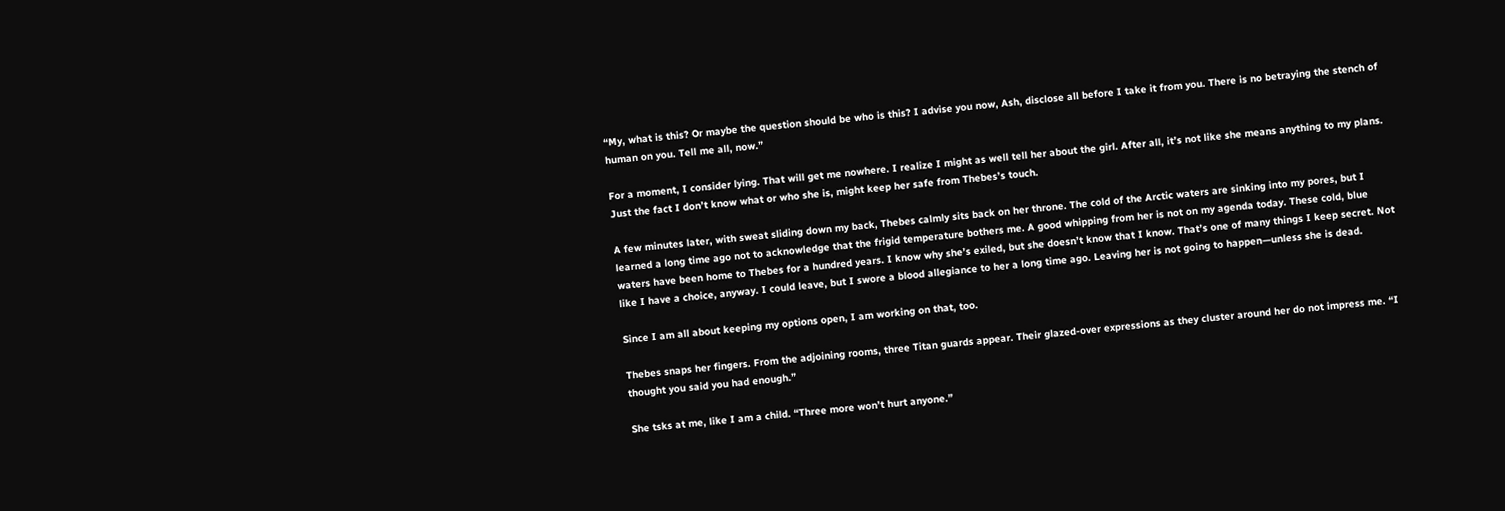“My, what is this? Or maybe the question should be who is this? I advise you now, Ash, disclose all before I take it from you. There is no betraying the stench of human on you. Tell me all, now.”

For a moment, I consider lying. That will get me nowhere. I realize I might as well tell her about the girl. After all, it’s not like she means anything to my plans. Just the fact I don’t know what or who she is, might keep her safe from Thebes’s touch.

A few minutes later, with sweat sliding down my back, Thebes calmly sits back on her throne. The cold of the Arctic waters are sinking into my pores, but I learned a long time ago not to acknowledge that the frigid temperature bothers me. A good whipping from her is not on my agenda today. These cold, blue waters have been home to Thebes for a hundred years. I know why she’s exiled, but she doesn’t know that I know. That’s one of many things I keep secret. Not like I have a choice, anyway. I could leave, but I swore a blood allegiance to her a long time ago. Leaving her is not going to happen—unless she is dead.

Since I am all about keeping my options open, I am working on that, too.

Thebes snaps her fingers. From the adjoining rooms, three Titan guards appear. Their glazed-over expressions as they cluster around her do not impress me. “I thought you said you had enough.”

She tsks at me, like I am a child. “Three more won’t hurt anyone.”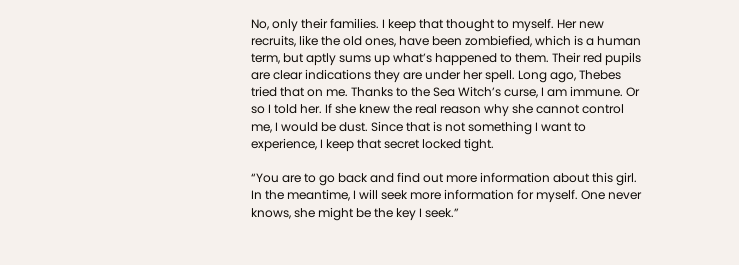No, only their families. I keep that thought to myself. Her new recruits, like the old ones, have been zombiefied, which is a human term, but aptly sums up what’s happened to them. Their red pupils are clear indications they are under her spell. Long ago, Thebes tried that on me. Thanks to the Sea Witch’s curse, I am immune. Or so I told her. If she knew the real reason why she cannot control me, I would be dust. Since that is not something I want to experience, I keep that secret locked tight.

“You are to go back and find out more information about this girl. In the meantime, I will seek more information for myself. One never knows, she might be the key I seek.”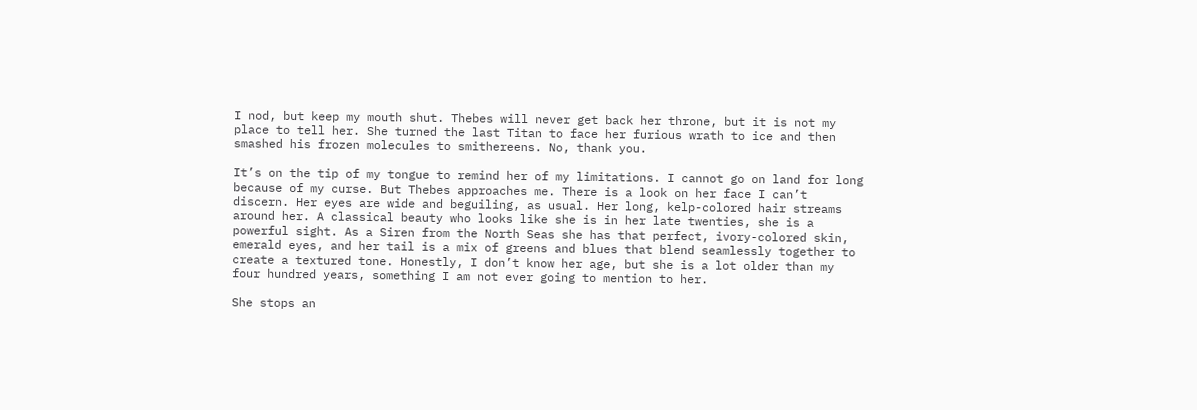I nod, but keep my mouth shut. Thebes will never get back her throne, but it is not my place to tell her. She turned the last Titan to face her furious wrath to ice and then smashed his frozen molecules to smithereens. No, thank you.

It’s on the tip of my tongue to remind her of my limitations. I cannot go on land for long because of my curse. But Thebes approaches me. There is a look on her face I can’t discern. Her eyes are wide and beguiling, as usual. Her long, kelp-colored hair streams around her. A classical beauty who looks like she is in her late twenties, she is a powerful sight. As a Siren from the North Seas she has that perfect, ivory-colored skin, emerald eyes, and her tail is a mix of greens and blues that blend seamlessly together to create a textured tone. Honestly, I don’t know her age, but she is a lot older than my four hundred years, something I am not ever going to mention to her.

She stops an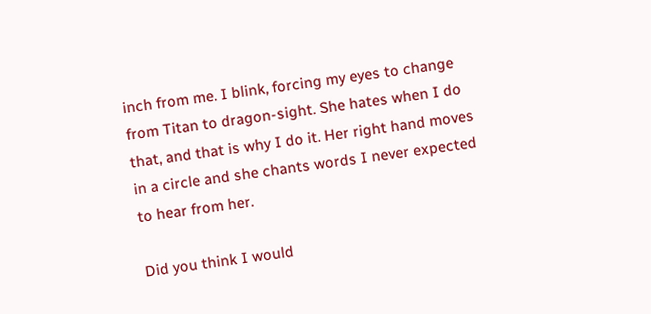inch from me. I blink, forcing my eyes to change from Titan to dragon-sight. She hates when I do that, and that is why I do it. Her right hand moves in a circle and she chants words I never expected to hear from her.

Did you think I would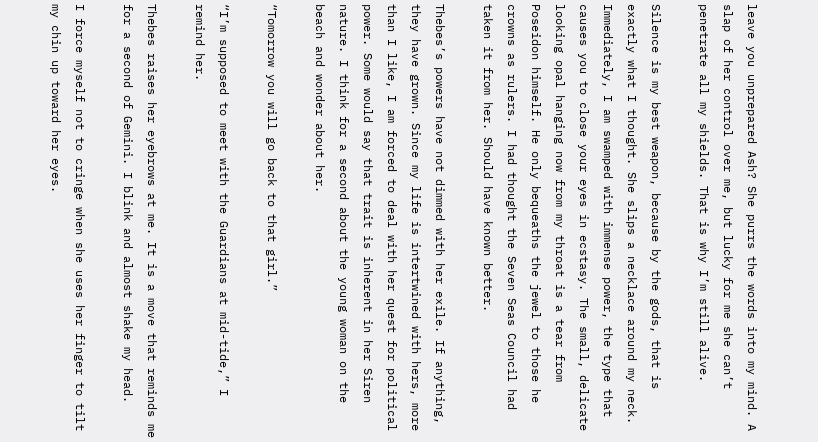leave you unprepared Ash? She purrs the words into my mind. A slap of her control over me, but lucky for me she can’t penetrate all my shields. That is why I’m still alive.

Silence is my best weapon, because by the gods, that is exactly what I thought. She slips a necklace around my neck. Immediately, I am swamped with immense power, the type that causes you to close your eyes in ecstasy. The small, delicate looking opal hanging now from my throat is a tear from Poseidon himself. He only bequeaths the jewel to those he crowns as rulers. I had thought the Seven Seas Council had taken it from her. Should have known better.

Thebes’s powers have not dimmed with her exile. If anything, they have grown. Since my life is intertwined with hers, more than I like, I am forced to deal with her quest for political power. Some would say that trait is inherent in her Siren nature. I think for a second about the young woman on the beach and wonder about her.

“Tomorrow you will go back to that girl.”

“I’m supposed to meet with the Guardians at mid-tide,” I remind her.

Thebes raises her eyebrows at me. It is a move that reminds me for a second of Gemini. I blink and almost shake my head.

I force myself not to cringe when she uses her finger to tilt my chin up toward her eyes.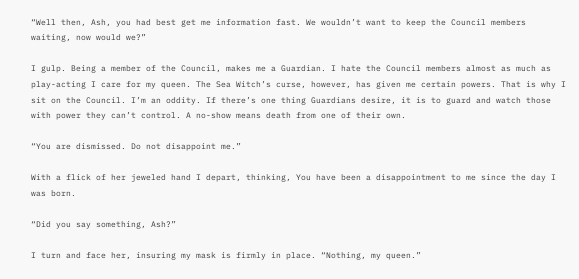“Well then, Ash, you had best get me information fast. We wouldn’t want to keep the Council members waiting, now would we?”

I gulp. Being a member of the Council, makes me a Guardian. I hate the Council members almost as much as play-acting I care for my queen. The Sea Witch’s curse, however, has given me certain powers. That is why I sit on the Council. I’m an oddity. If there’s one thing Guardians desire, it is to guard and watch those with power they can’t control. A no-show means death from one of their own.

“You are dismissed. Do not disappoint me.”

With a flick of her jeweled hand I depart, thinking, You have been a disappointment to me since the day I was born.

“Did you say something, Ash?”

I turn and face her, insuring my mask is firmly in place. “Nothing, my queen.”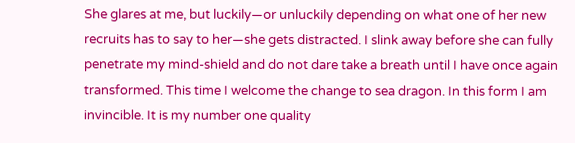She glares at me, but luckily—or unluckily depending on what one of her new recruits has to say to her—she gets distracted. I slink away before she can fully penetrate my mind-shield and do not dare take a breath until I have once again transformed. This time I welcome the change to sea dragon. In this form I am invincible. It is my number one quality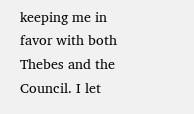keeping me in favor with both Thebes and the Council. I let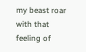my beast roar with that feeling of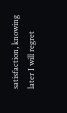satisfaction, knowing later I will regret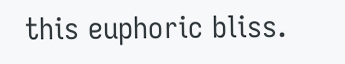this euphoric bliss.